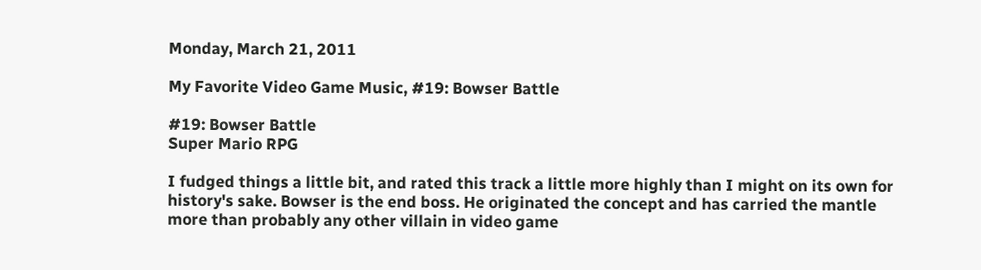Monday, March 21, 2011

My Favorite Video Game Music, #19: Bowser Battle

#19: Bowser Battle
Super Mario RPG

I fudged things a little bit, and rated this track a little more highly than I might on its own for history's sake. Bowser is the end boss. He originated the concept and has carried the mantle more than probably any other villain in video game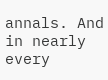annals. And in nearly every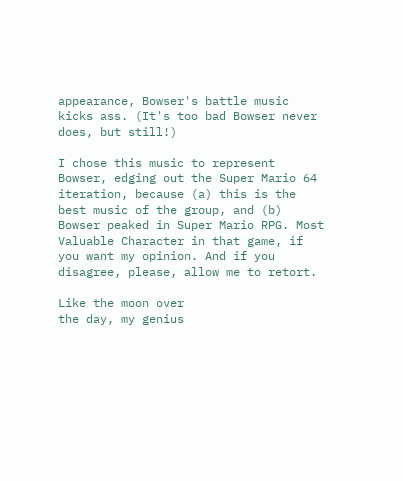appearance, Bowser's battle music kicks ass. (It's too bad Bowser never does, but still!)

I chose this music to represent Bowser, edging out the Super Mario 64 iteration, because (a) this is the best music of the group, and (b) Bowser peaked in Super Mario RPG. Most Valuable Character in that game, if you want my opinion. And if you disagree, please, allow me to retort.

Like the moon over
the day, my genius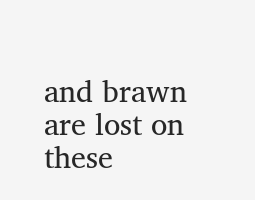and brawn
are lost on these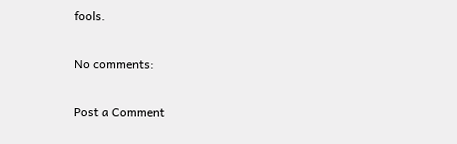fools.

No comments:

Post a Comment